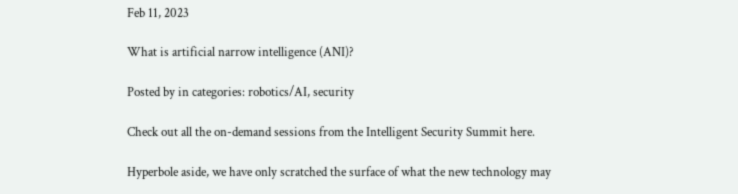Feb 11, 2023

What is artificial narrow intelligence (ANI)?

Posted by in categories: robotics/AI, security

Check out all the on-demand sessions from the Intelligent Security Summit here.

Hyperbole aside, we have only scratched the surface of what the new technology may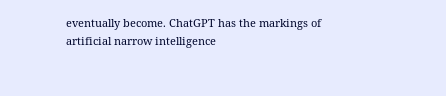eventually become. ChatGPT has the markings of artificial narrow intelligence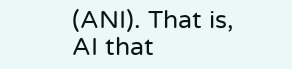(ANI). That is, AI that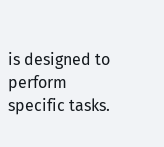is designed to perform specific tasks.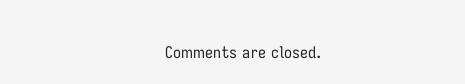Comments are closed.